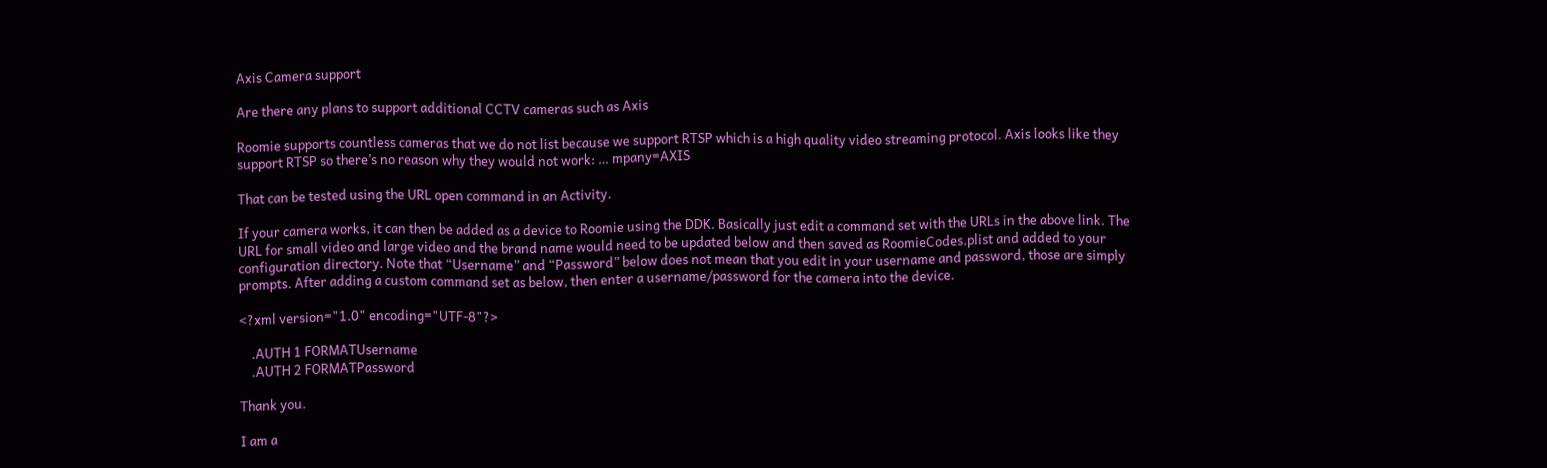Axis Camera support

Are there any plans to support additional CCTV cameras such as Axis

Roomie supports countless cameras that we do not list because we support RTSP which is a high quality video streaming protocol. Axis looks like they support RTSP so there’s no reason why they would not work: … mpany=AXIS

That can be tested using the URL open command in an Activity.

If your camera works, it can then be added as a device to Roomie using the DDK. Basically just edit a command set with the URLs in the above link. The URL for small video and large video and the brand name would need to be updated below and then saved as RoomieCodes.plist and added to your configuration directory. Note that “Username” and “Password” below does not mean that you edit in your username and password, those are simply prompts. After adding a custom command set as below, then enter a username/password for the camera into the device.

<?xml version="1.0" encoding="UTF-8"?>

    .AUTH 1 FORMATUsername
    .AUTH 2 FORMATPassword

Thank you.

I am a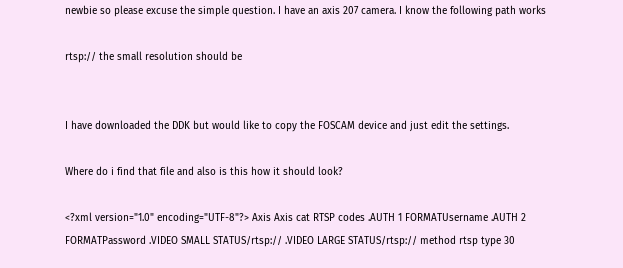newbie so please excuse the simple question. I have an axis 207 camera. I know the following path works

rtsp:// the small resolution should be


I have downloaded the DDK but would like to copy the FOSCAM device and just edit the settings.

Where do i find that file and also is this how it should look?

<?xml version="1.0" encoding="UTF-8"?> Axis Axis cat RTSP codes .AUTH 1 FORMATUsername .AUTH 2 FORMATPassword .VIDEO SMALL STATUS/rtsp:// .VIDEO LARGE STATUS/rtsp:// method rtsp type 30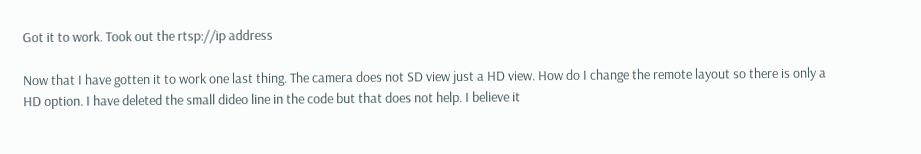Got it to work. Took out the rtsp://ip address

Now that I have gotten it to work one last thing. The camera does not SD view just a HD view. How do I change the remote layout so there is only a HD option. I have deleted the small dideo line in the code but that does not help. I believe it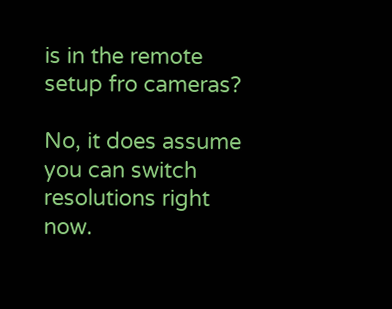is in the remote setup fro cameras?

No, it does assume you can switch resolutions right now.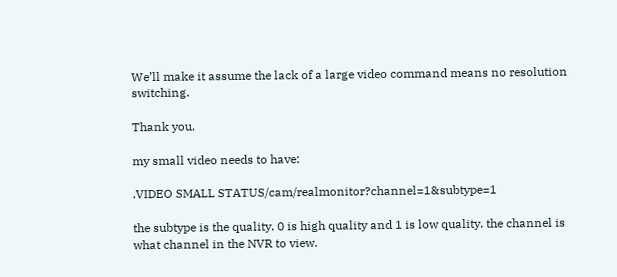We’ll make it assume the lack of a large video command means no resolution switching.

Thank you.

my small video needs to have:

.VIDEO SMALL STATUS/cam/realmonitor?channel=1&subtype=1

the subtype is the quality. 0 is high quality and 1 is low quality. the channel is what channel in the NVR to view.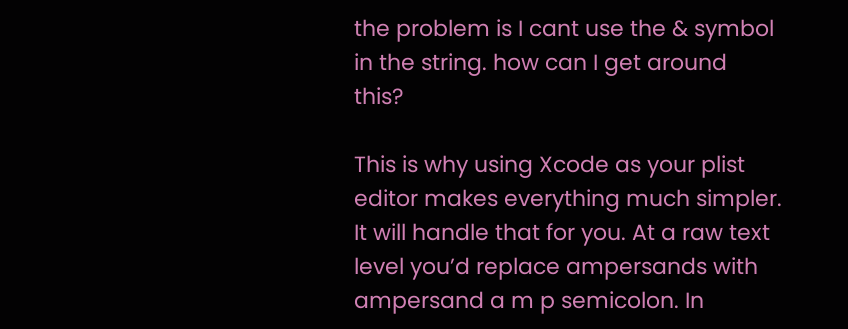the problem is I cant use the & symbol in the string. how can I get around this?

This is why using Xcode as your plist editor makes everything much simpler. It will handle that for you. At a raw text level you’d replace ampersands with ampersand a m p semicolon. In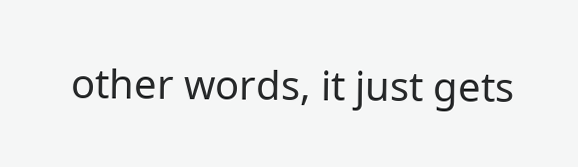other words, it just gets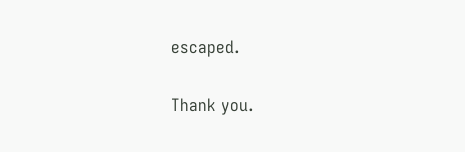escaped.

Thank you.